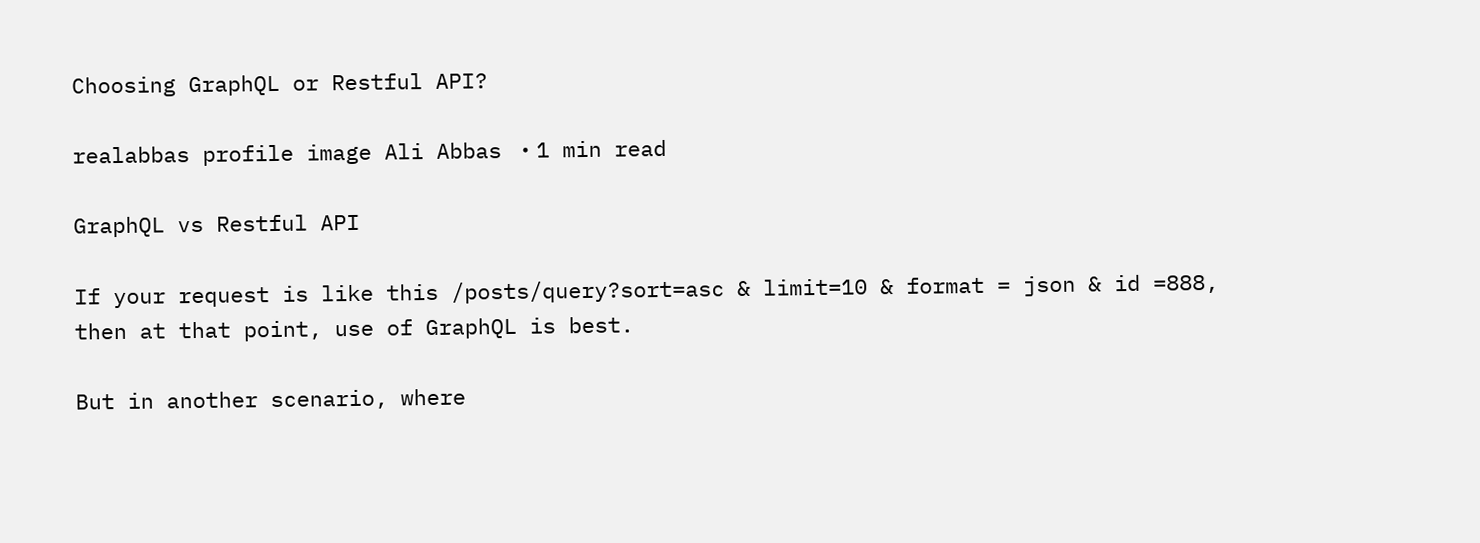Choosing GraphQL or Restful API?

realabbas profile image Ali Abbas ・1 min read

GraphQL vs Restful API

If your request is like this /posts/query?sort=asc & limit=10 & format = json & id =888, then at that point, use of GraphQL is best.

But in another scenario, where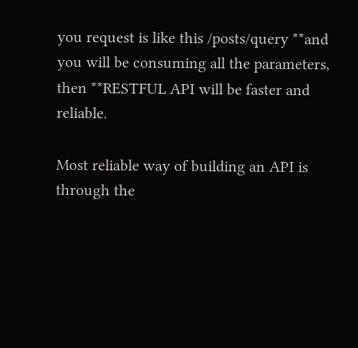you request is like this /posts/query **and you will be consuming all the parameters, then **RESTFUL API will be faster and reliable.

Most reliable way of building an API is through the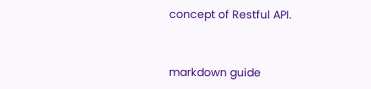concept of Restful API.


markdown guide